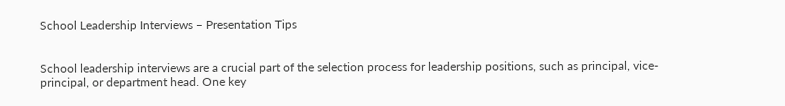School Leadership Interviews – Presentation Tips


School leadership interviews are a crucial part of the selection process for leadership positions, such as principal, vice-principal, or department head. One key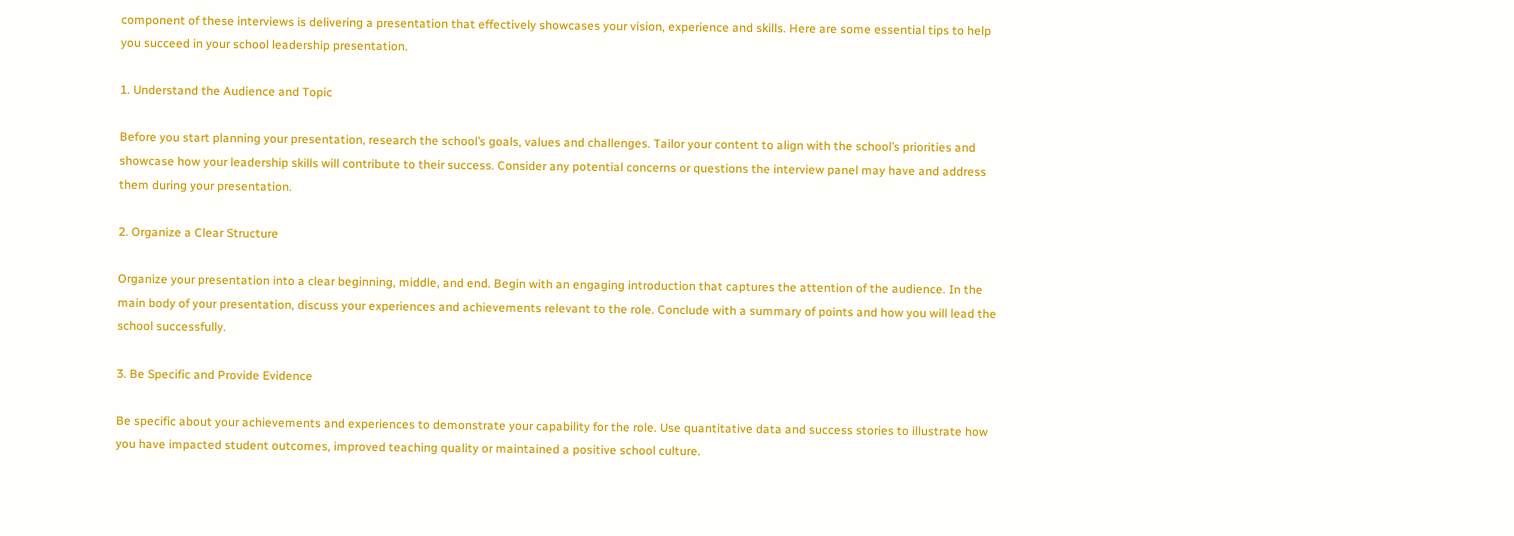component of these interviews is delivering a presentation that effectively showcases your vision, experience and skills. Here are some essential tips to help you succeed in your school leadership presentation.

1. Understand the Audience and Topic

Before you start planning your presentation, research the school’s goals, values and challenges. Tailor your content to align with the school’s priorities and showcase how your leadership skills will contribute to their success. Consider any potential concerns or questions the interview panel may have and address them during your presentation.

2. Organize a Clear Structure

Organize your presentation into a clear beginning, middle, and end. Begin with an engaging introduction that captures the attention of the audience. In the main body of your presentation, discuss your experiences and achievements relevant to the role. Conclude with a summary of points and how you will lead the school successfully.

3. Be Specific and Provide Evidence

Be specific about your achievements and experiences to demonstrate your capability for the role. Use quantitative data and success stories to illustrate how you have impacted student outcomes, improved teaching quality or maintained a positive school culture.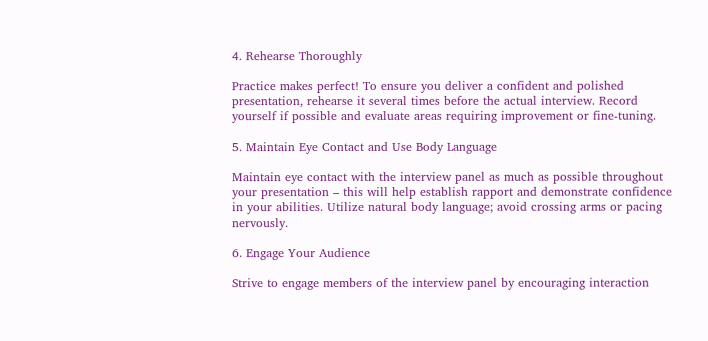4. Rehearse Thoroughly

Practice makes perfect! To ensure you deliver a confident and polished presentation, rehearse it several times before the actual interview. Record yourself if possible and evaluate areas requiring improvement or fine-tuning.

5. Maintain Eye Contact and Use Body Language

Maintain eye contact with the interview panel as much as possible throughout your presentation – this will help establish rapport and demonstrate confidence in your abilities. Utilize natural body language; avoid crossing arms or pacing nervously.

6. Engage Your Audience

Strive to engage members of the interview panel by encouraging interaction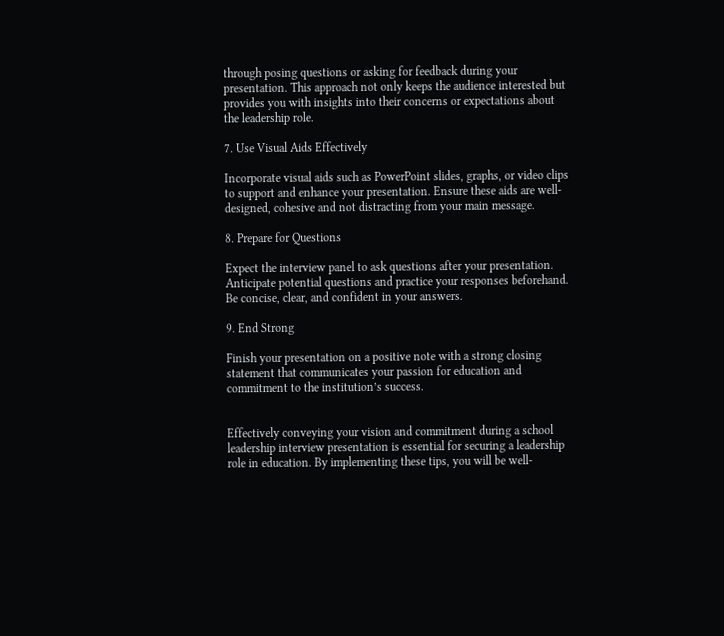through posing questions or asking for feedback during your presentation. This approach not only keeps the audience interested but provides you with insights into their concerns or expectations about the leadership role.

7. Use Visual Aids Effectively

Incorporate visual aids such as PowerPoint slides, graphs, or video clips to support and enhance your presentation. Ensure these aids are well-designed, cohesive and not distracting from your main message.

8. Prepare for Questions

Expect the interview panel to ask questions after your presentation. Anticipate potential questions and practice your responses beforehand. Be concise, clear, and confident in your answers.

9. End Strong

Finish your presentation on a positive note with a strong closing statement that communicates your passion for education and commitment to the institution’s success.


Effectively conveying your vision and commitment during a school leadership interview presentation is essential for securing a leadership role in education. By implementing these tips, you will be well-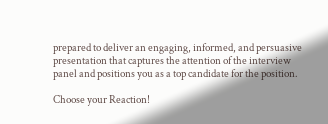prepared to deliver an engaging, informed, and persuasive presentation that captures the attention of the interview panel and positions you as a top candidate for the position.

Choose your Reaction!